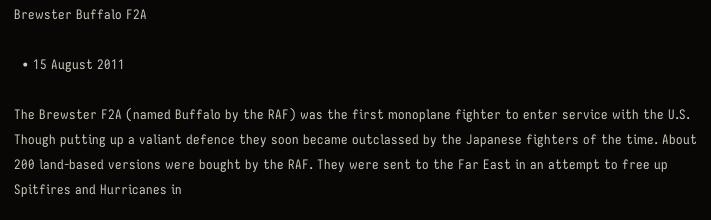Brewster Buffalo F2A

  • 15 August 2011

The Brewster F2A (named Buffalo by the RAF) was the first monoplane fighter to enter service with the U.S. Though putting up a valiant defence they soon became outclassed by the Japanese fighters of the time. About 200 land-based versions were bought by the RAF. They were sent to the Far East in an attempt to free up Spitfires and Hurricanes in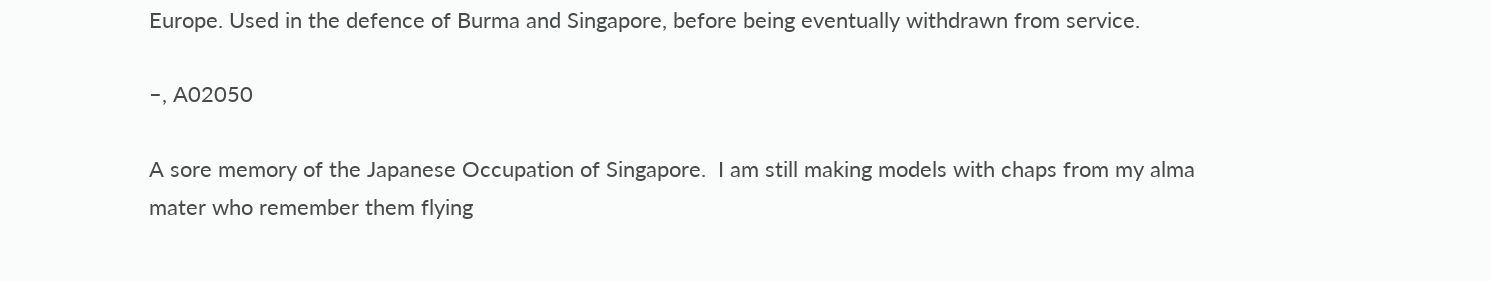Europe. Used in the defence of Burma and Singapore, before being eventually withdrawn from service.

–, A02050

A sore memory of the Japanese Occupation of Singapore.  I am still making models with chaps from my alma mater who remember them flying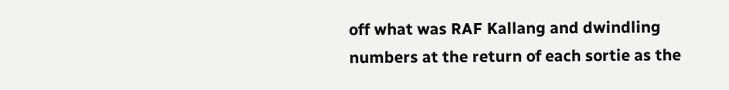off what was RAF Kallang and dwindling numbers at the return of each sortie as the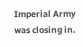Imperial Army was closing in.